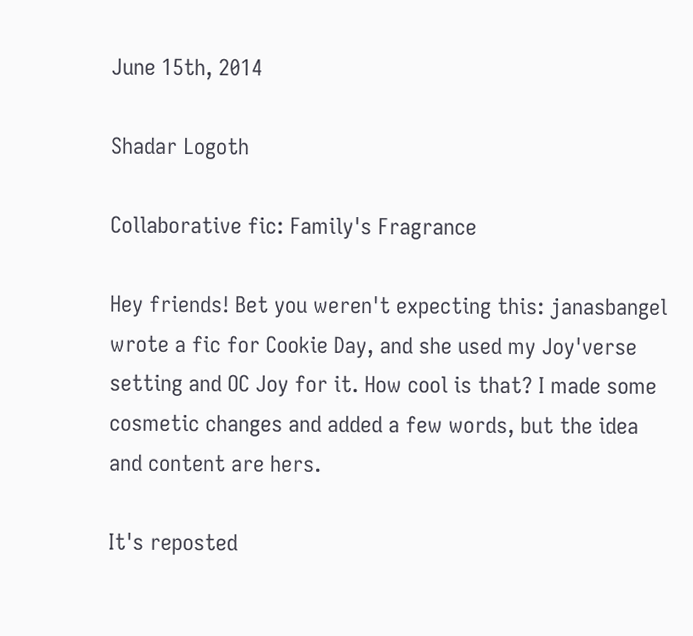June 15th, 2014

Shadar Logoth

Collaborative fic: Family's Fragrance

Hey friends! Bet you weren't expecting this: janasbangel wrote a fic for Cookie Day, and she used my Joy'verse setting and OC Joy for it. How cool is that? I made some cosmetic changes and added a few words, but the idea and content are hers.

It's reposted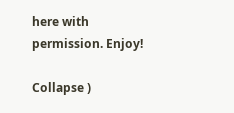here with permission. Enjoy!

Collapse )